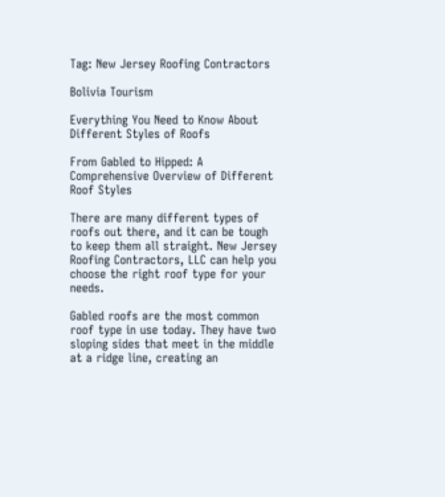Tag: New Jersey Roofing Contractors

Bolivia Tourism

Everything You Need to Know About Different Styles of Roofs

From Gabled to Hipped: A Comprehensive Overview of Different Roof Styles

There are many different types of roofs out there, and it can be tough to keep them all straight. New Jersey Roofing Contractors, LLC can help you choose the right roof type for your needs.

Gabled roofs are the most common roof type in use today. They have two sloping sides that meet in the middle at a ridge line, creating an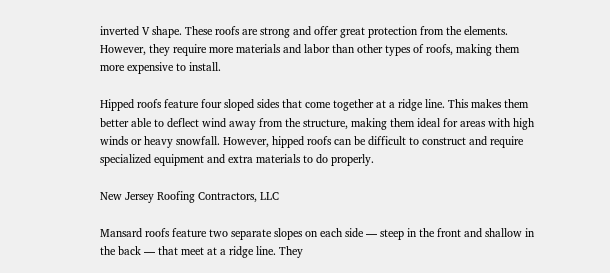inverted V shape. These roofs are strong and offer great protection from the elements. However, they require more materials and labor than other types of roofs, making them more expensive to install.

Hipped roofs feature four sloped sides that come together at a ridge line. This makes them better able to deflect wind away from the structure, making them ideal for areas with high winds or heavy snowfall. However, hipped roofs can be difficult to construct and require specialized equipment and extra materials to do properly.

New Jersey Roofing Contractors, LLC

Mansard roofs feature two separate slopes on each side — steep in the front and shallow in the back — that meet at a ridge line. They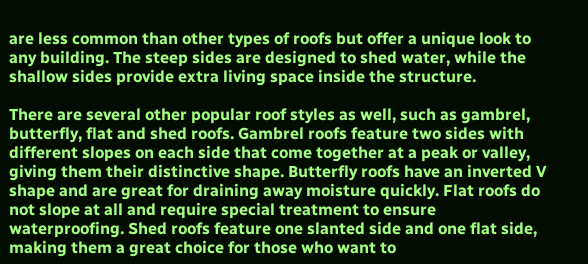are less common than other types of roofs but offer a unique look to any building. The steep sides are designed to shed water, while the shallow sides provide extra living space inside the structure.

There are several other popular roof styles as well, such as gambrel, butterfly, flat and shed roofs. Gambrel roofs feature two sides with different slopes on each side that come together at a peak or valley, giving them their distinctive shape. Butterfly roofs have an inverted V shape and are great for draining away moisture quickly. Flat roofs do not slope at all and require special treatment to ensure waterproofing. Shed roofs feature one slanted side and one flat side, making them a great choice for those who want to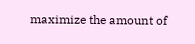maximize the amount of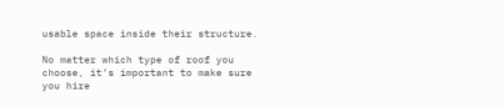usable space inside their structure.

No matter which type of roof you choose, it’s important to make sure you hire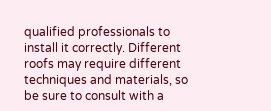qualified professionals to install it correctly. Different roofs may require different techniques and materials, so be sure to consult with a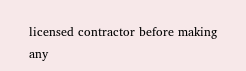licensed contractor before making any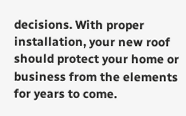decisions. With proper installation, your new roof should protect your home or business from the elements for years to come.